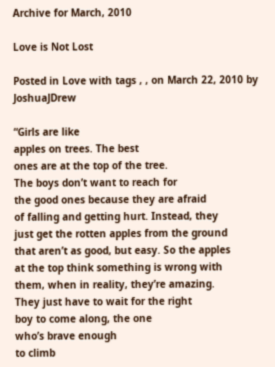Archive for March, 2010

Love is Not Lost

Posted in Love with tags , , on March 22, 2010 by JoshuaJDrew

“Girls are like
apples on trees. The best
ones are at the top of the tree.
The boys don’t want to reach for
the good ones because they are afraid
of falling and getting hurt. Instead, they
just get the rotten apples from the ground
that aren’t as good, but easy. So the apples
at the top think something is wrong with
them, when in reality, they’re amazing.
They just have to wait for the right
boy to come along, the one
who’s brave enough
to climb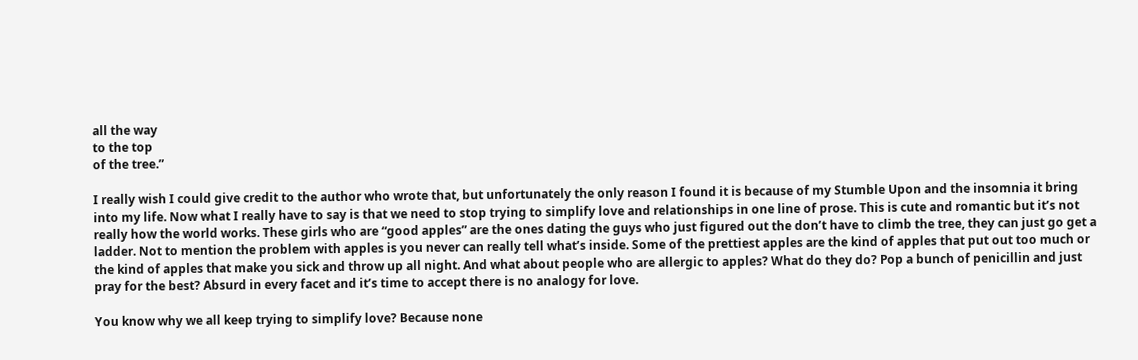all the way
to the top
of the tree.”

I really wish I could give credit to the author who wrote that, but unfortunately the only reason I found it is because of my Stumble Upon and the insomnia it bring into my life. Now what I really have to say is that we need to stop trying to simplify love and relationships in one line of prose. This is cute and romantic but it’s not really how the world works. These girls who are “good apples” are the ones dating the guys who just figured out the don’t have to climb the tree, they can just go get a ladder. Not to mention the problem with apples is you never can really tell what’s inside. Some of the prettiest apples are the kind of apples that put out too much or the kind of apples that make you sick and throw up all night. And what about people who are allergic to apples? What do they do? Pop a bunch of penicillin and just pray for the best? Absurd in every facet and it’s time to accept there is no analogy for love.

You know why we all keep trying to simplify love? Because none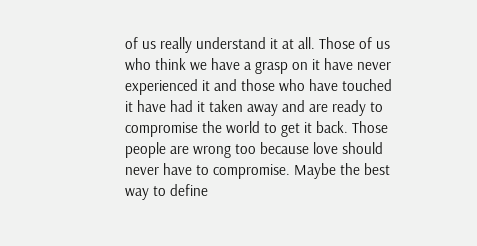of us really understand it at all. Those of us who think we have a grasp on it have never experienced it and those who have touched it have had it taken away and are ready to compromise the world to get it back. Those people are wrong too because love should never have to compromise. Maybe the best way to define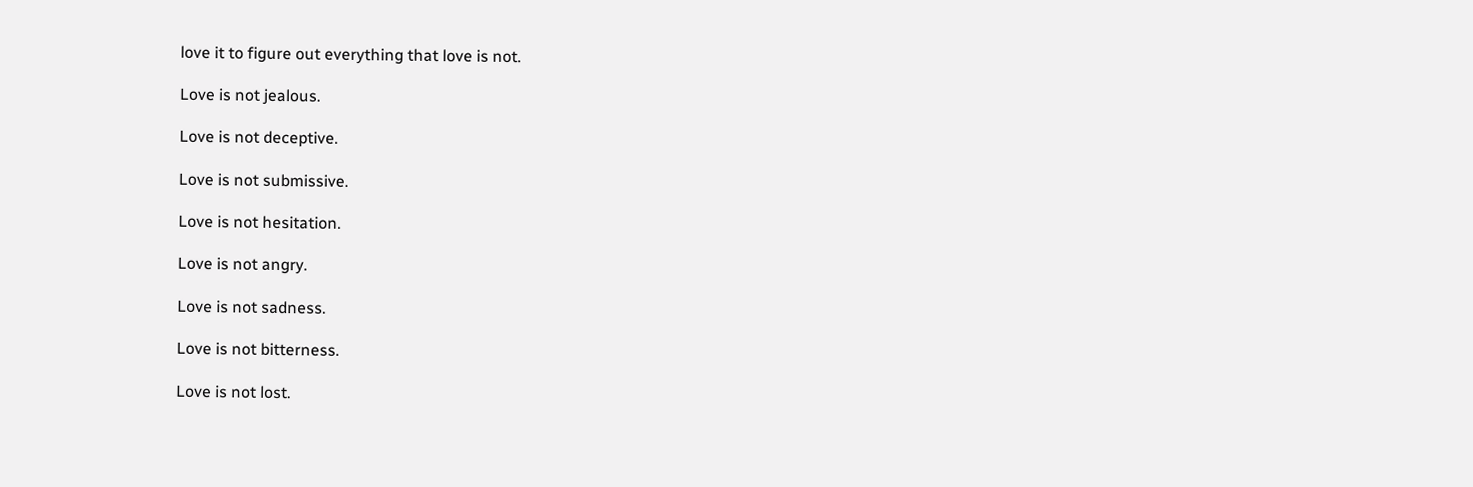love it to figure out everything that love is not.

Love is not jealous.

Love is not deceptive.

Love is not submissive.

Love is not hesitation.

Love is not angry.

Love is not sadness.

Love is not bitterness.

Love is not lost.